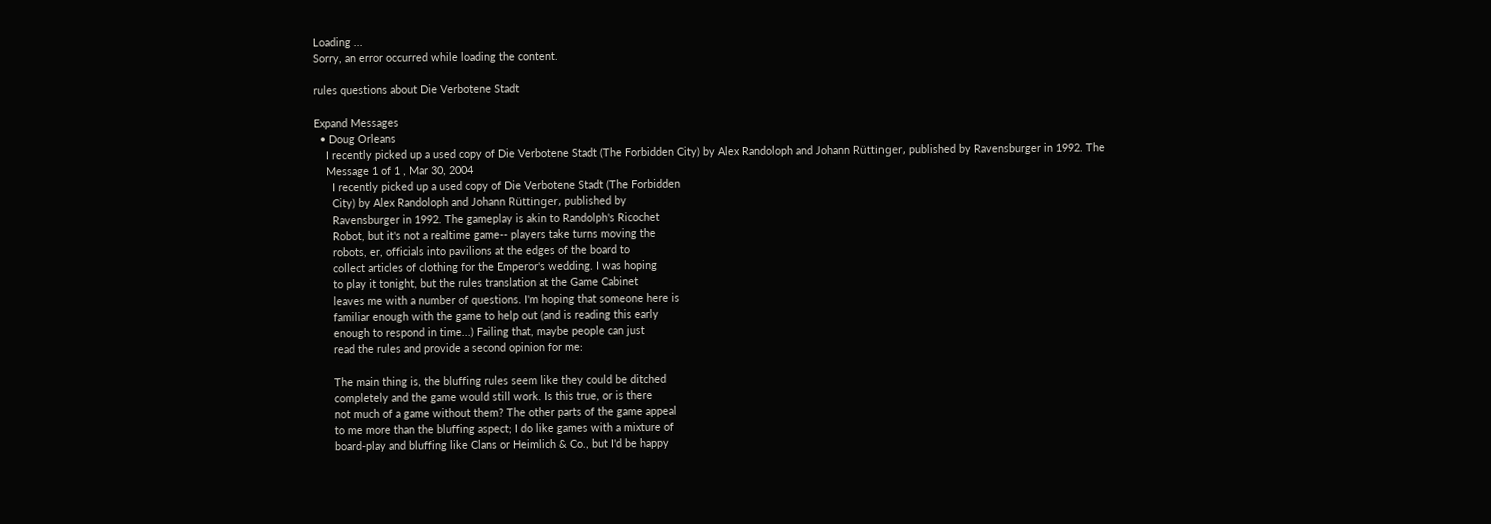Loading ...
Sorry, an error occurred while loading the content.

rules questions about Die Verbotene Stadt

Expand Messages
  • Doug Orleans
    I recently picked up a used copy of Die Verbotene Stadt (The Forbidden City) by Alex Randoloph and Johann Rüttinger, published by Ravensburger in 1992. The
    Message 1 of 1 , Mar 30, 2004
      I recently picked up a used copy of Die Verbotene Stadt (The Forbidden
      City) by Alex Randoloph and Johann Rüttinger, published by
      Ravensburger in 1992. The gameplay is akin to Randolph's Ricochet
      Robot, but it's not a realtime game-- players take turns moving the
      robots, er, officials into pavilions at the edges of the board to
      collect articles of clothing for the Emperor's wedding. I was hoping
      to play it tonight, but the rules translation at the Game Cabinet
      leaves me with a number of questions. I'm hoping that someone here is
      familiar enough with the game to help out (and is reading this early
      enough to respond in time...) Failing that, maybe people can just
      read the rules and provide a second opinion for me:

      The main thing is, the bluffing rules seem like they could be ditched
      completely and the game would still work. Is this true, or is there
      not much of a game without them? The other parts of the game appeal
      to me more than the bluffing aspect; I do like games with a mixture of
      board-play and bluffing like Clans or Heimlich & Co., but I'd be happy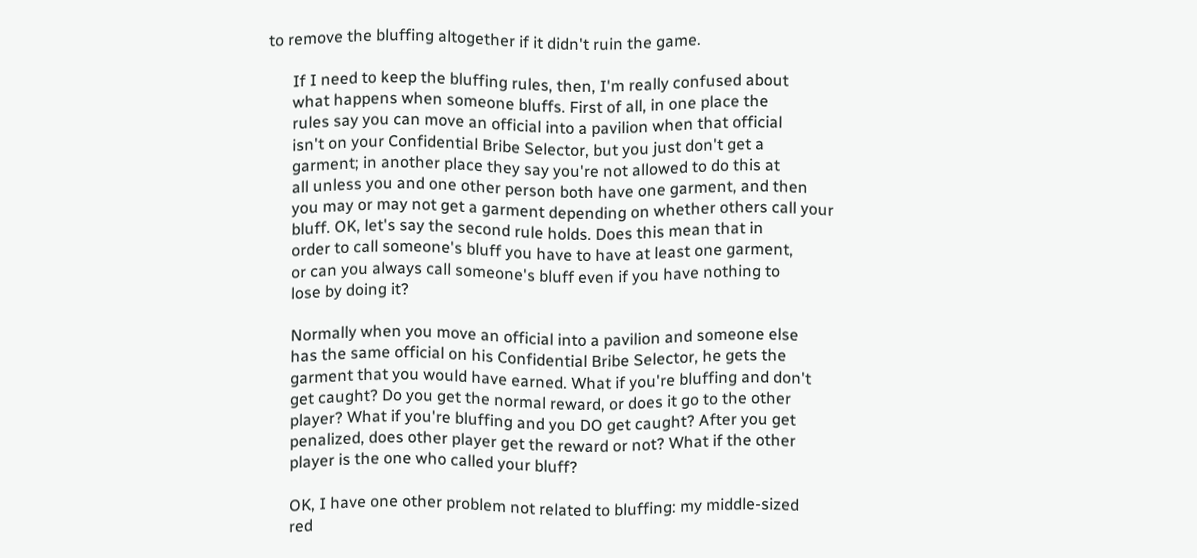to remove the bluffing altogether if it didn't ruin the game.

      If I need to keep the bluffing rules, then, I'm really confused about
      what happens when someone bluffs. First of all, in one place the
      rules say you can move an official into a pavilion when that official
      isn't on your Confidential Bribe Selector, but you just don't get a
      garment; in another place they say you're not allowed to do this at
      all unless you and one other person both have one garment, and then
      you may or may not get a garment depending on whether others call your
      bluff. OK, let's say the second rule holds. Does this mean that in
      order to call someone's bluff you have to have at least one garment,
      or can you always call someone's bluff even if you have nothing to
      lose by doing it?

      Normally when you move an official into a pavilion and someone else
      has the same official on his Confidential Bribe Selector, he gets the
      garment that you would have earned. What if you're bluffing and don't
      get caught? Do you get the normal reward, or does it go to the other
      player? What if you're bluffing and you DO get caught? After you get
      penalized, does other player get the reward or not? What if the other
      player is the one who called your bluff?

      OK, I have one other problem not related to bluffing: my middle-sized
      red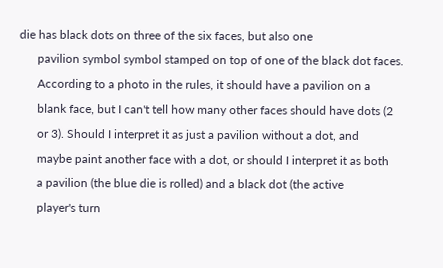die has black dots on three of the six faces, but also one
      pavilion symbol symbol stamped on top of one of the black dot faces.
      According to a photo in the rules, it should have a pavilion on a
      blank face, but I can't tell how many other faces should have dots (2
      or 3). Should I interpret it as just a pavilion without a dot, and
      maybe paint another face with a dot, or should I interpret it as both
      a pavilion (the blue die is rolled) and a black dot (the active
      player's turn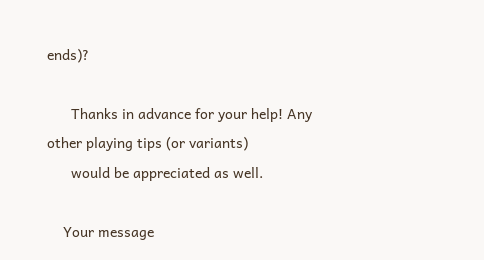ends)?

      Thanks in advance for your help! Any other playing tips (or variants)
      would be appreciated as well.

    Your message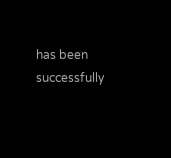has been successfully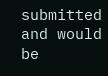submitted and would be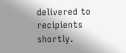delivered to recipients shortly.